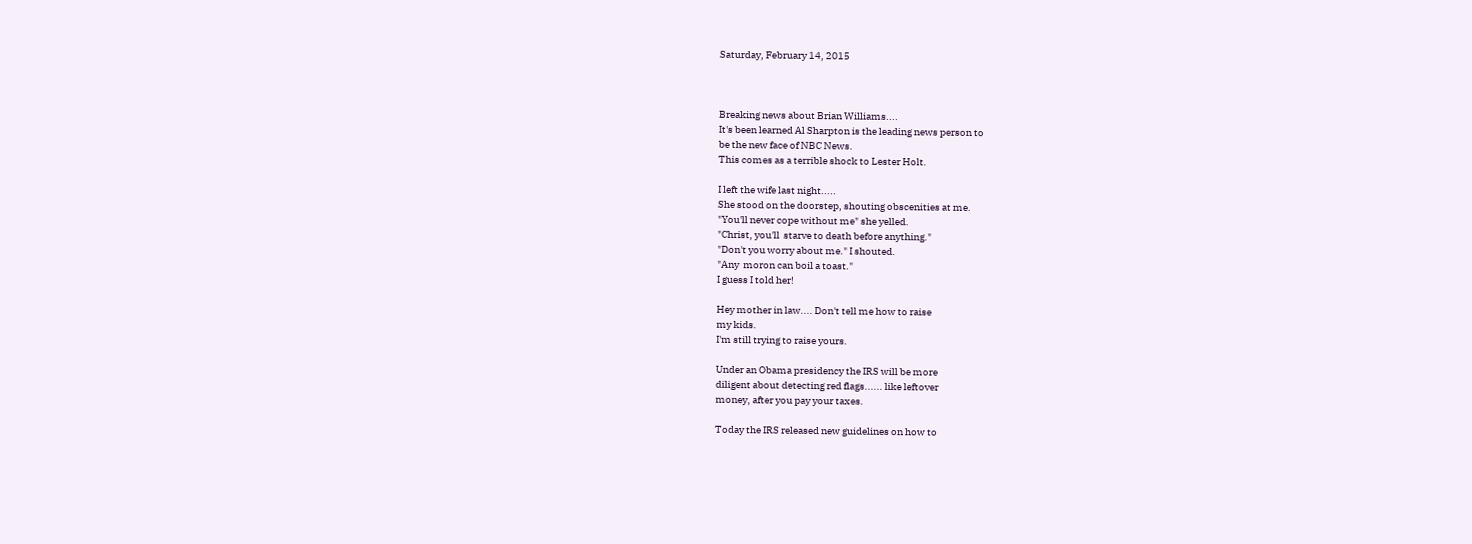Saturday, February 14, 2015



Breaking news about Brian Williams....
It's been learned Al Sharpton is the leading news person to
be the new face of NBC News.
This comes as a terrible shock to Lester Holt.

I left the wife last night.....
She stood on the doorstep, shouting obscenities at me.
"You'll never cope without me" she yelled.
"Christ, you'll  starve to death before anything."
"Don't you worry about me." I shouted.
"Any  moron can boil a toast."
I guess I told her!

Hey mother in law.... Don't tell me how to raise
my kids.
I'm still trying to raise yours.

Under an Obama presidency the IRS will be more
diligent about detecting red flags...... like leftover
money, after you pay your taxes.

Today the IRS released new guidelines on how to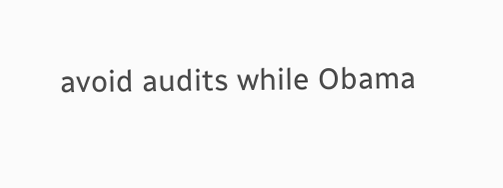avoid audits while Obama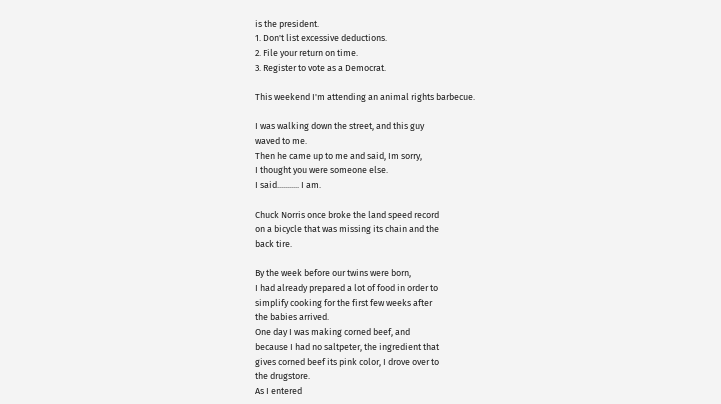is the president.
1. Don't list excessive deductions.
2. File your return on time.
3. Register to vote as a Democrat.

This weekend I'm attending an animal rights barbecue.

I was walking down the street, and this guy
waved to me.
Then he came up to me and said, Im sorry,
I thought you were someone else.
I said........... I am.

Chuck Norris once broke the land speed record
on a bicycle that was missing its chain and the
back tire.

By the week before our twins were born,
I had already prepared a lot of food in order to
simplify cooking for the first few weeks after
the babies arrived.
One day I was making corned beef, and
because I had no saltpeter, the ingredient that
gives corned beef its pink color, I drove over to
the drugstore.
As I entered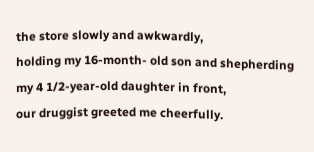the store slowly and awkwardly,
holding my 16-month- old son and shepherding
my 4 1/2-year-old daughter in front,
our druggist greeted me cheerfully.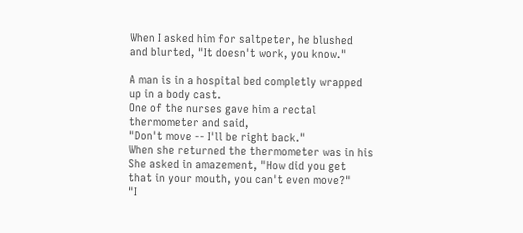When I asked him for saltpeter, he blushed
and blurted, "It doesn't work, you know."

A man is in a hospital bed completly wrapped
up in a body cast.
One of the nurses gave him a rectal
thermometer and said,
"Don't move -- I'll be right back."
When she returned the thermometer was in his
She asked in amazement, "How did you get
that in your mouth, you can't even move?"
"I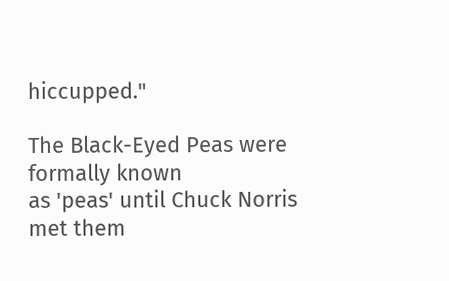hiccupped."

The Black-Eyed Peas were formally known
as 'peas' until Chuck Norris met them